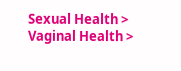Sexual Health > Vaginal Health >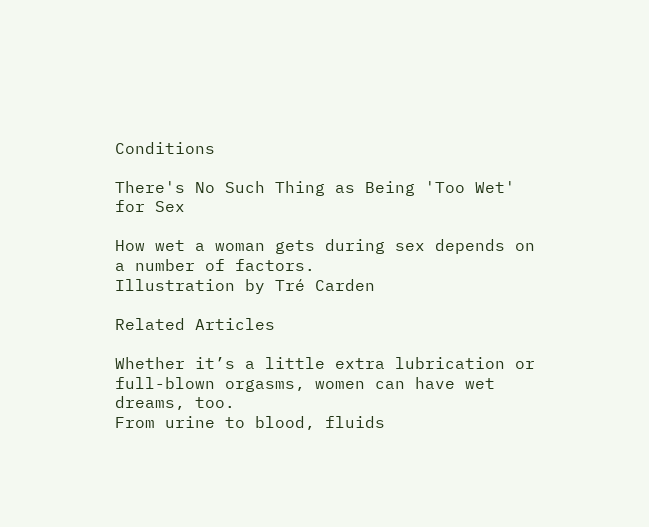Conditions

There's No Such Thing as Being 'Too Wet' for Sex

How wet a woman gets during sex depends on a number of factors.
Illustration by Tré Carden

Related Articles

Whether it’s a little extra lubrication or full-blown orgasms, women can have wet dreams, too.
From urine to blood, fluids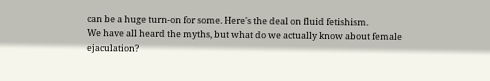can be a huge turn-on for some. Here's the deal on fluid fetishism.
We have all heard the myths, but what do we actually know about female ejaculation?